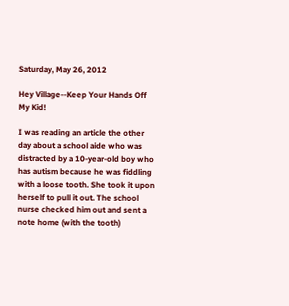Saturday, May 26, 2012

Hey Village--Keep Your Hands Off My Kid!

I was reading an article the other day about a school aide who was distracted by a 10-year-old boy who has autism because he was fiddling with a loose tooth. She took it upon herself to pull it out. The school nurse checked him out and sent a note home (with the tooth)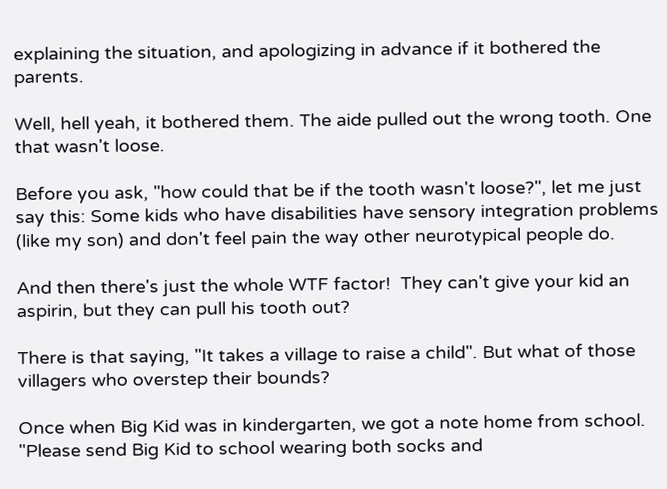explaining the situation, and apologizing in advance if it bothered the parents.

Well, hell yeah, it bothered them. The aide pulled out the wrong tooth. One that wasn't loose.

Before you ask, "how could that be if the tooth wasn't loose?", let me just say this: Some kids who have disabilities have sensory integration problems (like my son) and don't feel pain the way other neurotypical people do.

And then there's just the whole WTF factor!  They can't give your kid an aspirin, but they can pull his tooth out?

There is that saying, "It takes a village to raise a child". But what of those villagers who overstep their bounds?

Once when Big Kid was in kindergarten, we got a note home from school. "Please send Big Kid to school wearing both socks and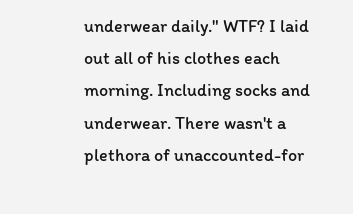underwear daily." WTF? I laid out all of his clothes each morning. Including socks and underwear. There wasn't a plethora of unaccounted-for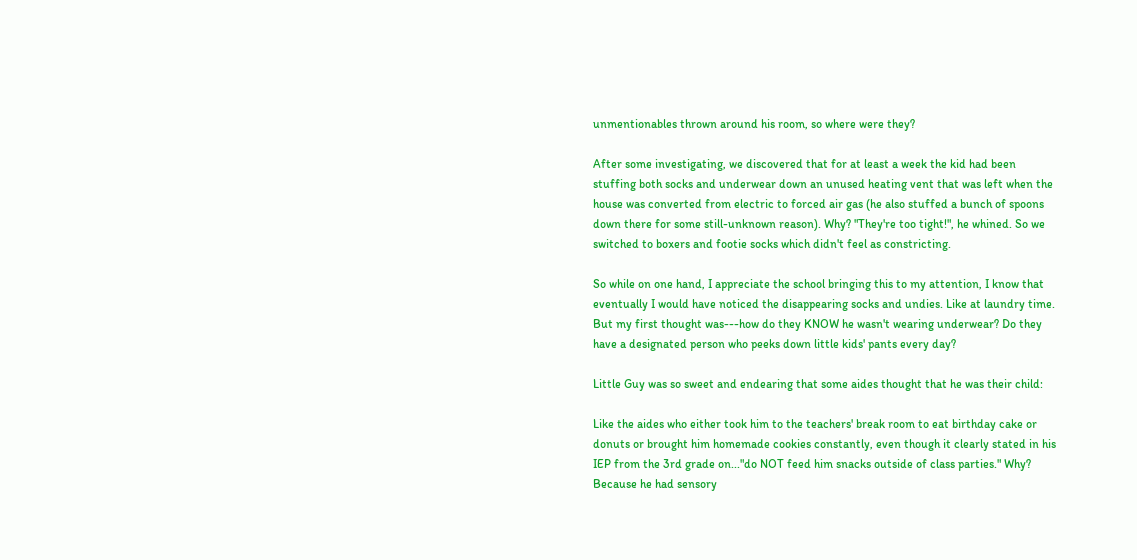unmentionables thrown around his room, so where were they?

After some investigating, we discovered that for at least a week the kid had been stuffing both socks and underwear down an unused heating vent that was left when the house was converted from electric to forced air gas (he also stuffed a bunch of spoons down there for some still-unknown reason). Why? "They're too tight!", he whined. So we switched to boxers and footie socks which didn't feel as constricting.

So while on one hand, I appreciate the school bringing this to my attention, I know that eventually I would have noticed the disappearing socks and undies. Like at laundry time. But my first thought was---how do they KNOW he wasn't wearing underwear? Do they have a designated person who peeks down little kids' pants every day?

Little Guy was so sweet and endearing that some aides thought that he was their child:

Like the aides who either took him to the teachers' break room to eat birthday cake or donuts or brought him homemade cookies constantly, even though it clearly stated in his IEP from the 3rd grade on..."do NOT feed him snacks outside of class parties." Why? Because he had sensory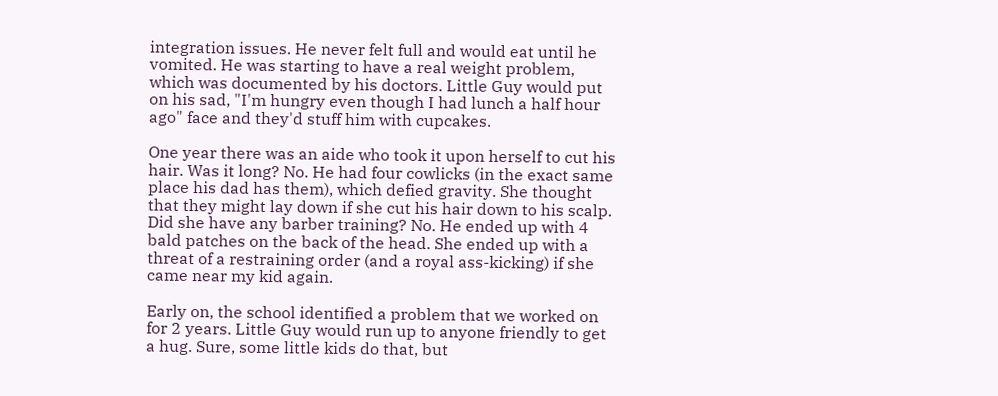integration issues. He never felt full and would eat until he vomited. He was starting to have a real weight problem, which was documented by his doctors. Little Guy would put on his sad, "I'm hungry even though I had lunch a half hour ago" face and they'd stuff him with cupcakes.

One year there was an aide who took it upon herself to cut his hair. Was it long? No. He had four cowlicks (in the exact same place his dad has them), which defied gravity. She thought that they might lay down if she cut his hair down to his scalp. Did she have any barber training? No. He ended up with 4 bald patches on the back of the head. She ended up with a threat of a restraining order (and a royal ass-kicking) if she came near my kid again.

Early on, the school identified a problem that we worked on for 2 years. Little Guy would run up to anyone friendly to get a hug. Sure, some little kids do that, but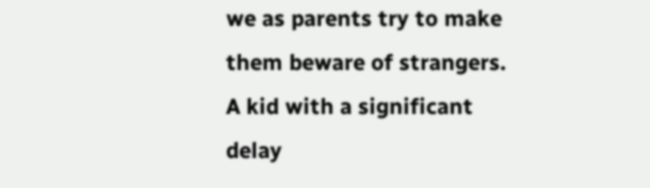we as parents try to make them beware of strangers. A kid with a significant delay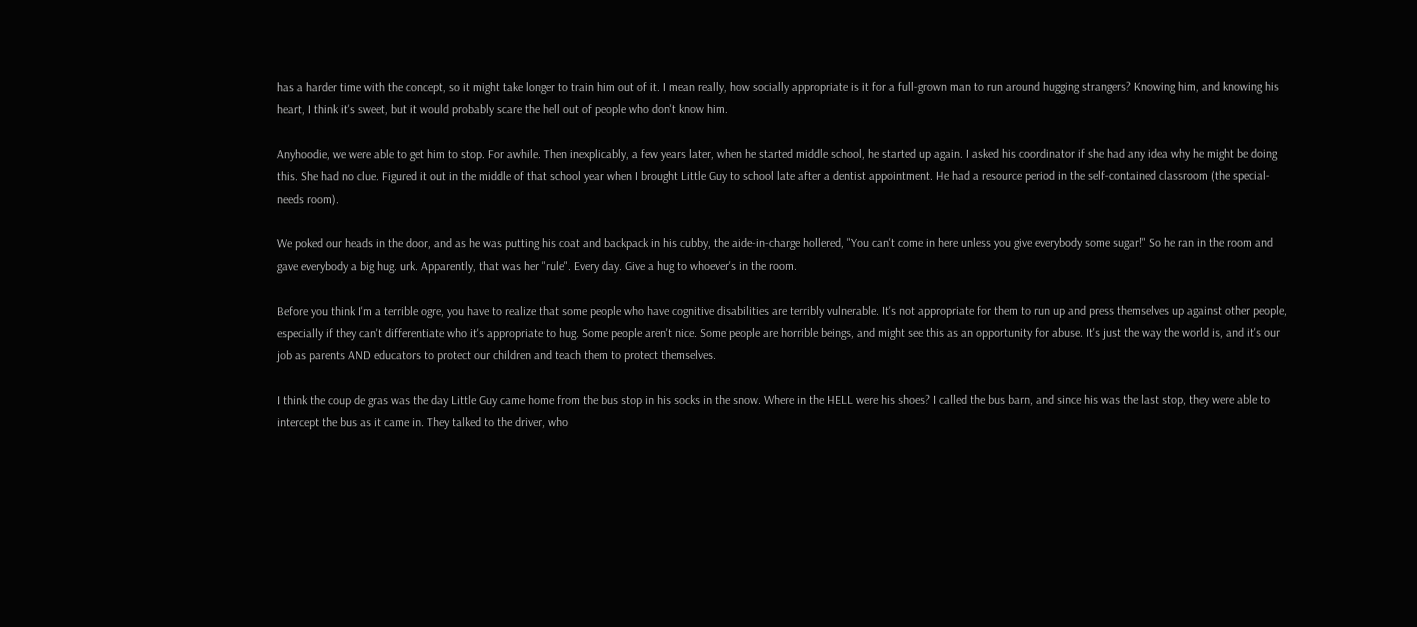has a harder time with the concept, so it might take longer to train him out of it. I mean really, how socially appropriate is it for a full-grown man to run around hugging strangers? Knowing him, and knowing his heart, I think it's sweet, but it would probably scare the hell out of people who don't know him.

Anyhoodie, we were able to get him to stop. For awhile. Then inexplicably, a few years later, when he started middle school, he started up again. I asked his coordinator if she had any idea why he might be doing this. She had no clue. Figured it out in the middle of that school year when I brought Little Guy to school late after a dentist appointment. He had a resource period in the self-contained classroom (the special-needs room).

We poked our heads in the door, and as he was putting his coat and backpack in his cubby, the aide-in-charge hollered, "You can't come in here unless you give everybody some sugar!" So he ran in the room and gave everybody a big hug. urk. Apparently, that was her "rule". Every day. Give a hug to whoever's in the room.

Before you think I'm a terrible ogre, you have to realize that some people who have cognitive disabilities are terribly vulnerable. It's not appropriate for them to run up and press themselves up against other people, especially if they can't differentiate who it's appropriate to hug. Some people aren't nice. Some people are horrible beings, and might see this as an opportunity for abuse. It's just the way the world is, and it's our job as parents AND educators to protect our children and teach them to protect themselves.

I think the coup de gras was the day Little Guy came home from the bus stop in his socks in the snow. Where in the HELL were his shoes? I called the bus barn, and since his was the last stop, they were able to intercept the bus as it came in. They talked to the driver, who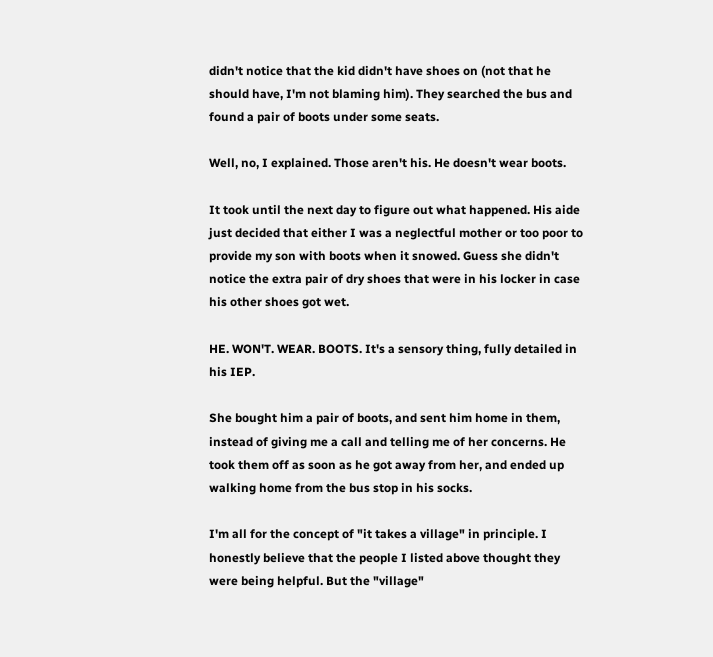didn't notice that the kid didn't have shoes on (not that he should have, I'm not blaming him). They searched the bus and found a pair of boots under some seats.

Well, no, I explained. Those aren't his. He doesn't wear boots.

It took until the next day to figure out what happened. His aide just decided that either I was a neglectful mother or too poor to provide my son with boots when it snowed. Guess she didn't notice the extra pair of dry shoes that were in his locker in case his other shoes got wet.

HE. WON'T. WEAR. BOOTS. It's a sensory thing, fully detailed in his IEP.

She bought him a pair of boots, and sent him home in them, instead of giving me a call and telling me of her concerns. He took them off as soon as he got away from her, and ended up walking home from the bus stop in his socks.

I'm all for the concept of "it takes a village" in principle. I honestly believe that the people I listed above thought they were being helpful. But the "village"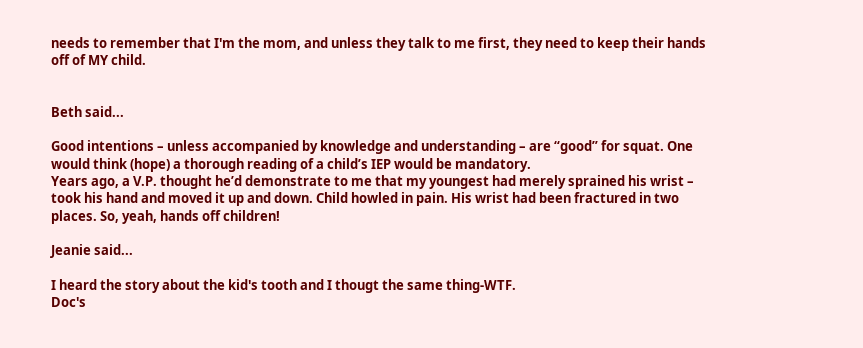needs to remember that I'm the mom, and unless they talk to me first, they need to keep their hands off of MY child.


Beth said...

Good intentions – unless accompanied by knowledge and understanding – are “good” for squat. One would think (hope) a thorough reading of a child’s IEP would be mandatory.
Years ago, a V.P. thought he’d demonstrate to me that my youngest had merely sprained his wrist – took his hand and moved it up and down. Child howled in pain. His wrist had been fractured in two places. So, yeah, hands off children!

Jeanie said...

I heard the story about the kid's tooth and I thougt the same thing-WTF.
Doc's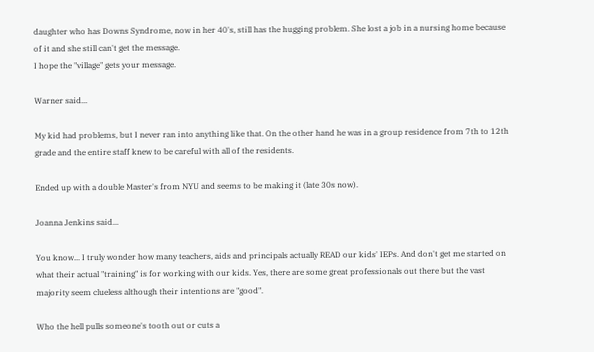daughter who has Downs Syndrome, now in her 40's, still has the hugging problem. She lost a job in a nursing home because of it and she still can't get the message.
I hope the "village" gets your message.

Warner said...

My kid had problems, but I never ran into anything like that. On the other hand he was in a group residence from 7th to 12th grade and the entire staff knew to be careful with all of the residents.

Ended up with a double Master's from NYU and seems to be making it (late 30s now).

Joanna Jenkins said...

You know... I truly wonder how many teachers, aids and principals actually READ our kids' IEPs. And don't get me started on what their actual "training" is for working with our kids. Yes, there are some great professionals out there but the vast majority seem clueless although their intentions are "good".

Who the hell pulls someone's tooth out or cuts a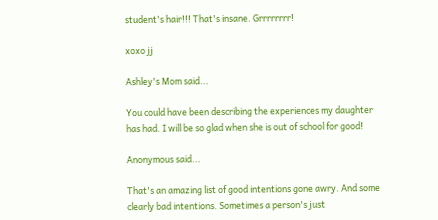student's hair!!! That's insane. Grrrrrrrr!

xoxo jj

Ashley's Mom said...

You could have been describing the experiences my daughter has had. I will be so glad when she is out of school for good!

Anonymous said...

That's an amazing list of good intentions gone awry. And some clearly bad intentions. Sometimes a person's just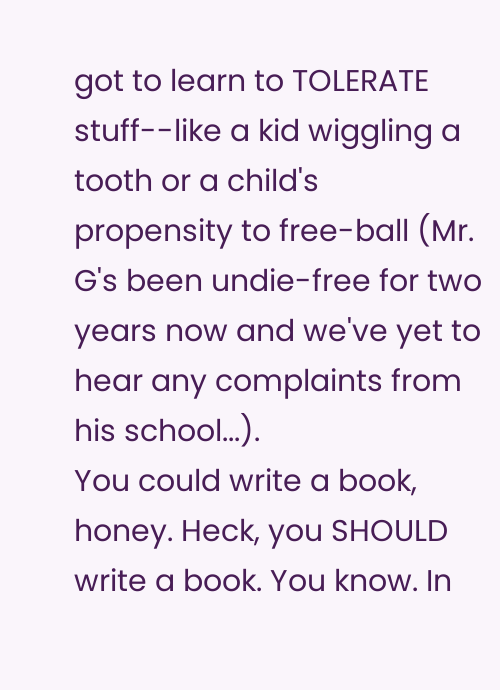got to learn to TOLERATE stuff--like a kid wiggling a tooth or a child's propensity to free-ball (Mr. G's been undie-free for two years now and we've yet to hear any complaints from his school...).
You could write a book, honey. Heck, you SHOULD write a book. You know. In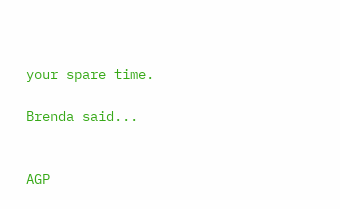your spare time.

Brenda said...


AGP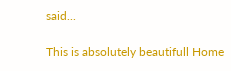said...

This is absolutely beautifull Home